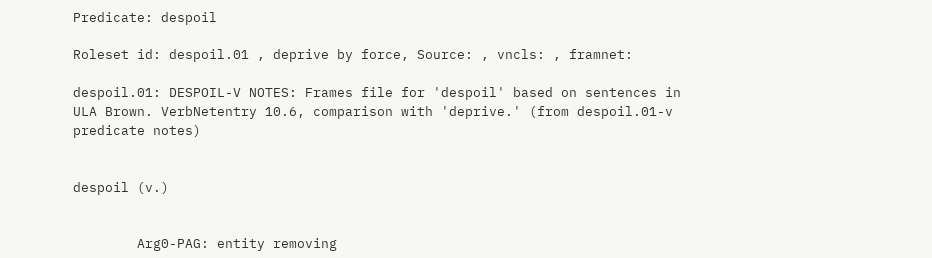Predicate: despoil

Roleset id: despoil.01 , deprive by force, Source: , vncls: , framnet:

despoil.01: DESPOIL-V NOTES: Frames file for 'despoil' based on sentences in ULA Brown. VerbNetentry 10.6, comparison with 'deprive.' (from despoil.01-v predicate notes)


despoil (v.)


        Arg0-PAG: entity removing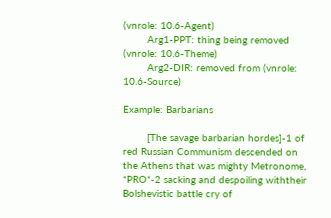(vnrole: 10.6-Agent)
        Arg1-PPT: thing being removed (vnrole: 10.6-Theme)
        Arg2-DIR: removed from (vnrole: 10.6-Source)

Example: Barbarians

        [The savage barbarian hordes]-1 of red Russian Communism descended on the Athens that was mighty Metronome, *PRO*-2 sacking and despoiling withtheir Bolshevistic battle cry of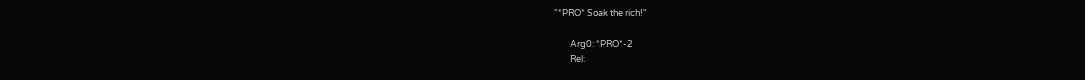"*PRO* Soak the rich!"

        Arg0: *PRO*-2
        Rel: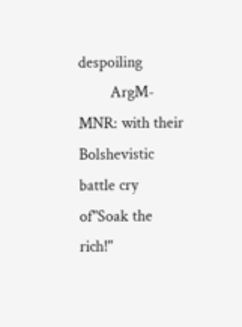despoiling
        ArgM-MNR: with their Bolshevistic battle cry of"Soak the rich!"